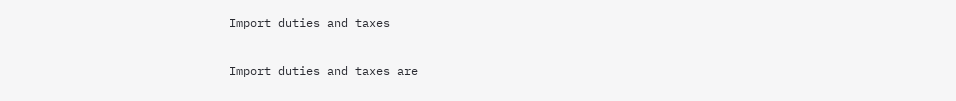Import duties and taxes

Import duties and taxes are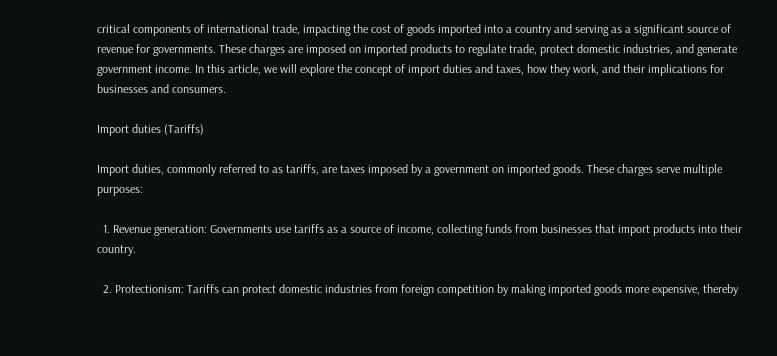critical components of international trade, impacting the cost of goods imported into a country and serving as a significant source of revenue for governments. These charges are imposed on imported products to regulate trade, protect domestic industries, and generate government income. In this article, we will explore the concept of import duties and taxes, how they work, and their implications for businesses and consumers.

Import duties (Tariffs)

Import duties, commonly referred to as tariffs, are taxes imposed by a government on imported goods. These charges serve multiple purposes:

  1. Revenue generation: Governments use tariffs as a source of income, collecting funds from businesses that import products into their country.

  2. Protectionism: Tariffs can protect domestic industries from foreign competition by making imported goods more expensive, thereby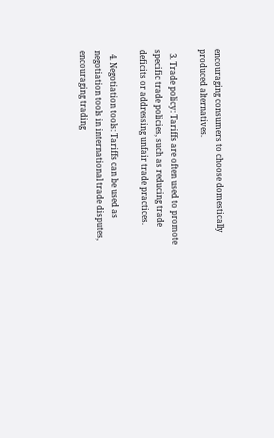encouraging consumers to choose domestically produced alternatives.

  3. Trade policy: Tariffs are often used to promote specific trade policies, such as reducing trade deficits or addressing unfair trade practices.

  4. Negotiation tools: Tariffs can be used as negotiation tools in international trade disputes, encouraging trading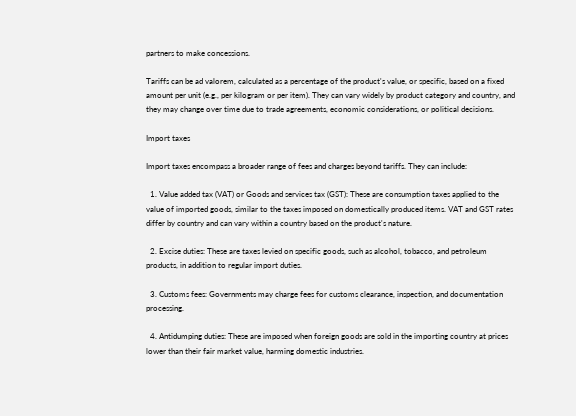partners to make concessions.

Tariffs can be ad valorem, calculated as a percentage of the product's value, or specific, based on a fixed amount per unit (e.g., per kilogram or per item). They can vary widely by product category and country, and they may change over time due to trade agreements, economic considerations, or political decisions.

Import taxes

Import taxes encompass a broader range of fees and charges beyond tariffs. They can include:

  1. Value added tax (VAT) or Goods and services tax (GST): These are consumption taxes applied to the value of imported goods, similar to the taxes imposed on domestically produced items. VAT and GST rates differ by country and can vary within a country based on the product's nature.

  2. Excise duties: These are taxes levied on specific goods, such as alcohol, tobacco, and petroleum products, in addition to regular import duties.

  3. Customs fees: Governments may charge fees for customs clearance, inspection, and documentation processing.

  4. Antidumping duties: These are imposed when foreign goods are sold in the importing country at prices lower than their fair market value, harming domestic industries.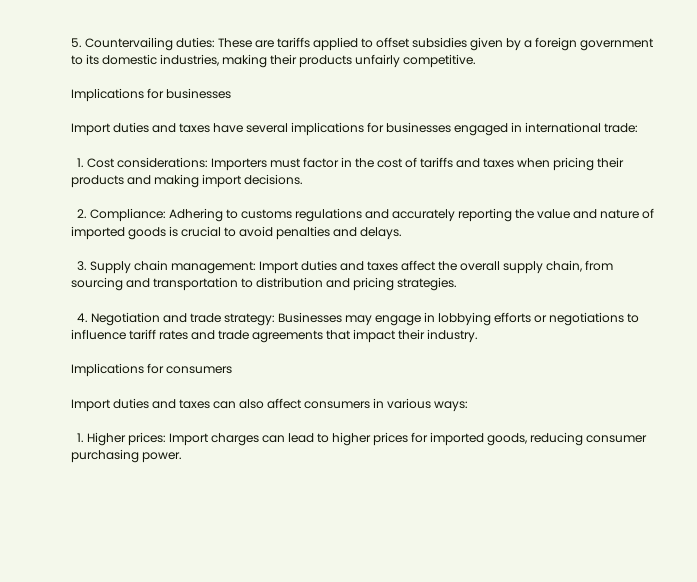5. Countervailing duties: These are tariffs applied to offset subsidies given by a foreign government to its domestic industries, making their products unfairly competitive.

Implications for businesses

Import duties and taxes have several implications for businesses engaged in international trade:

  1. Cost considerations: Importers must factor in the cost of tariffs and taxes when pricing their products and making import decisions.

  2. Compliance: Adhering to customs regulations and accurately reporting the value and nature of imported goods is crucial to avoid penalties and delays.

  3. Supply chain management: Import duties and taxes affect the overall supply chain, from sourcing and transportation to distribution and pricing strategies.

  4. Negotiation and trade strategy: Businesses may engage in lobbying efforts or negotiations to influence tariff rates and trade agreements that impact their industry.

Implications for consumers

Import duties and taxes can also affect consumers in various ways:

  1. Higher prices: Import charges can lead to higher prices for imported goods, reducing consumer purchasing power.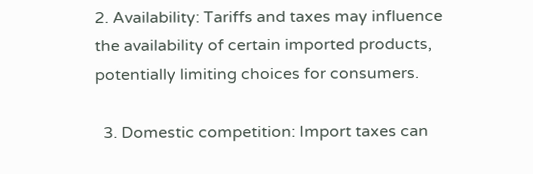2. Availability: Tariffs and taxes may influence the availability of certain imported products, potentially limiting choices for consumers.

  3. Domestic competition: Import taxes can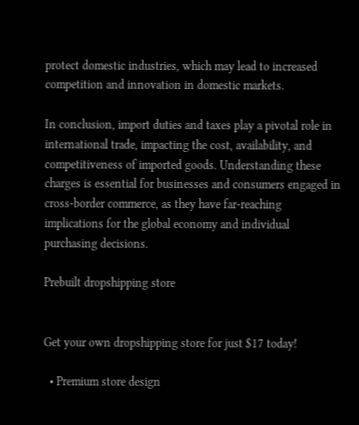protect domestic industries, which may lead to increased competition and innovation in domestic markets.

In conclusion, import duties and taxes play a pivotal role in international trade, impacting the cost, availability, and competitiveness of imported goods. Understanding these charges is essential for businesses and consumers engaged in cross-border commerce, as they have far-reaching implications for the global economy and individual purchasing decisions.

Prebuilt dropshipping store


Get your own dropshipping store for just $17 today!

  • Premium store design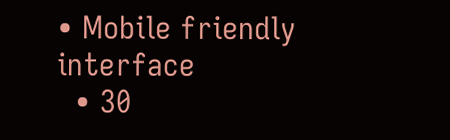• Mobile friendly interface
  • 30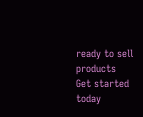ready to sell products
Get started today